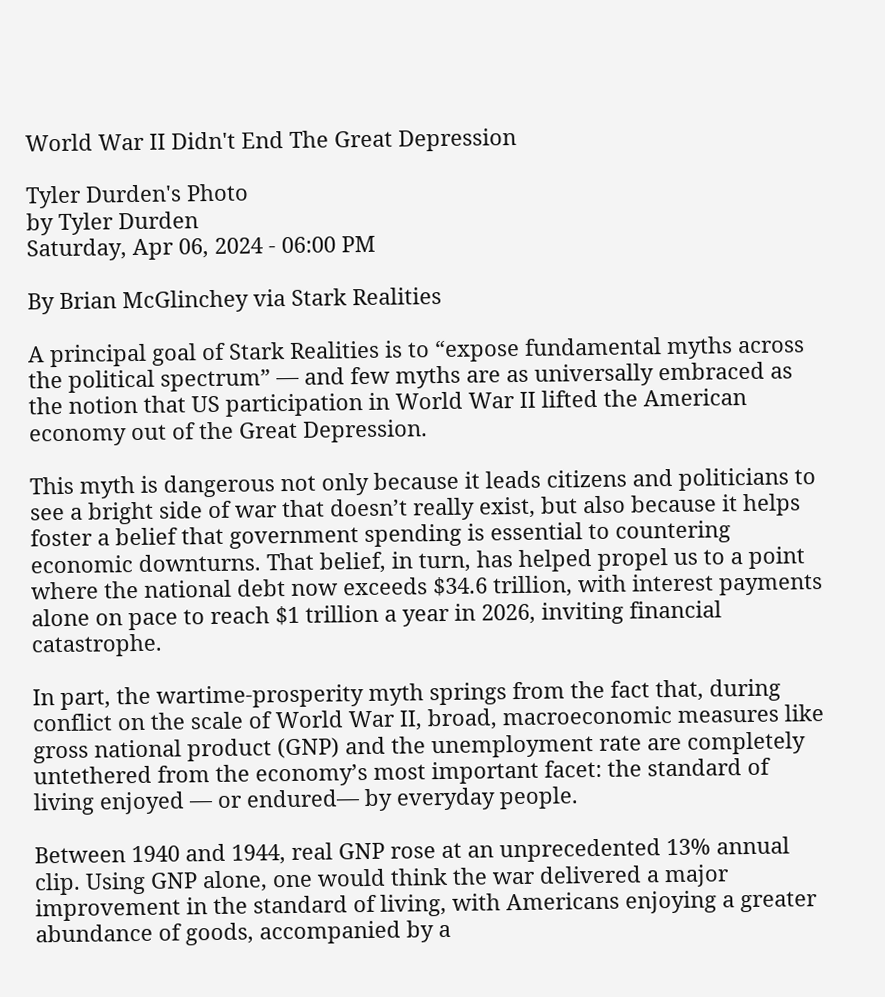World War II Didn't End The Great Depression

Tyler Durden's Photo
by Tyler Durden
Saturday, Apr 06, 2024 - 06:00 PM

By Brian McGlinchey via Stark Realities

A principal goal of Stark Realities is to “expose fundamental myths across the political spectrum” — and few myths are as universally embraced as the notion that US participation in World War II lifted the American economy out of the Great Depression.

This myth is dangerous not only because it leads citizens and politicians to see a bright side of war that doesn’t really exist, but also because it helps foster a belief that government spending is essential to countering economic downturns. That belief, in turn, has helped propel us to a point where the national debt now exceeds $34.6 trillion, with interest payments alone on pace to reach $1 trillion a year in 2026, inviting financial catastrophe.

In part, the wartime-prosperity myth springs from the fact that, during conflict on the scale of World War II, broad, macroeconomic measures like gross national product (GNP) and the unemployment rate are completely untethered from the economy’s most important facet: the standard of living enjoyed — or endured— by everyday people.

Between 1940 and 1944, real GNP rose at an unprecedented 13% annual clip. Using GNP alone, one would think the war delivered a major improvement in the standard of living, with Americans enjoying a greater abundance of goods, accompanied by a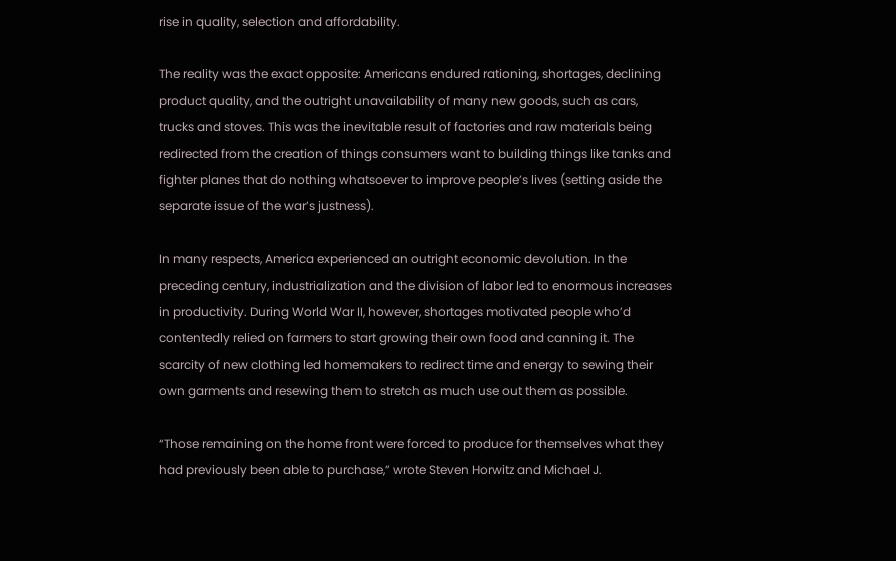rise in quality, selection and affordability.

The reality was the exact opposite: Americans endured rationing, shortages, declining product quality, and the outright unavailability of many new goods, such as cars, trucks and stoves. This was the inevitable result of factories and raw materials being redirected from the creation of things consumers want to building things like tanks and fighter planes that do nothing whatsoever to improve people’s lives (setting aside the separate issue of the war’s justness).

In many respects, America experienced an outright economic devolution. In the preceding century, industrialization and the division of labor led to enormous increases in productivity. During World War II, however, shortages motivated people who’d contentedly relied on farmers to start growing their own food and canning it. The scarcity of new clothing led homemakers to redirect time and energy to sewing their own garments and resewing them to stretch as much use out them as possible.

“Those remaining on the home front were forced to produce for themselves what they had previously been able to purchase,” wrote Steven Horwitz and Michael J.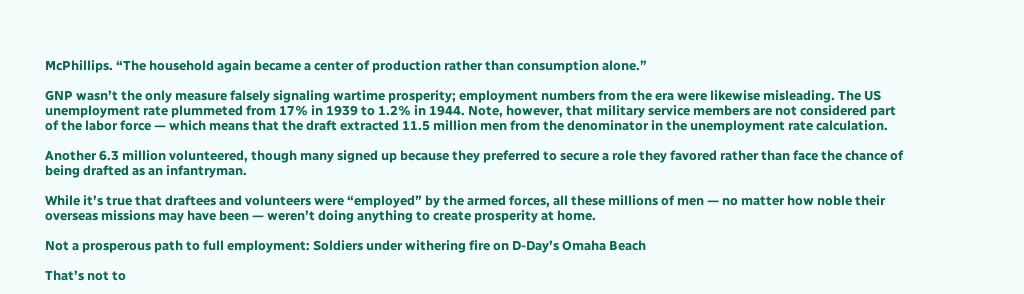McPhillips. “The household again became a center of production rather than consumption alone.”

GNP wasn’t the only measure falsely signaling wartime prosperity; employment numbers from the era were likewise misleading. The US unemployment rate plummeted from 17% in 1939 to 1.2% in 1944. Note, however, that military service members are not considered part of the labor force — which means that the draft extracted 11.5 million men from the denominator in the unemployment rate calculation.

Another 6.3 million volunteered, though many signed up because they preferred to secure a role they favored rather than face the chance of being drafted as an infantryman.

While it’s true that draftees and volunteers were “employed” by the armed forces, all these millions of men — no matter how noble their overseas missions may have been — weren’t doing anything to create prosperity at home.

Not a prosperous path to full employment: Soldiers under withering fire on D-Day’s Omaha Beach

That’s not to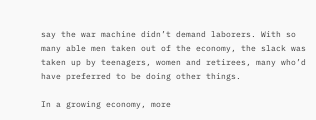say the war machine didn’t demand laborers. With so many able men taken out of the economy, the slack was taken up by teenagers, women and retirees, many who’d have preferred to be doing other things.

In a growing economy, more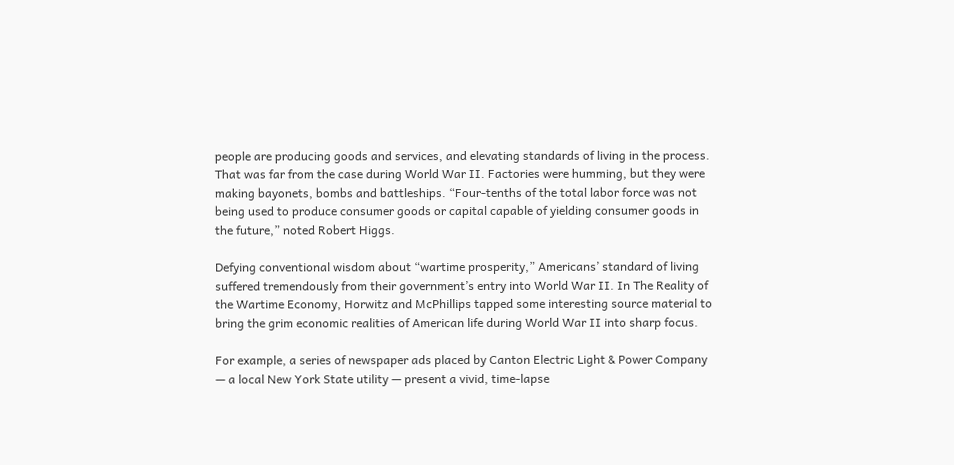people are producing goods and services, and elevating standards of living in the process. That was far from the case during World War II. Factories were humming, but they were making bayonets, bombs and battleships. “Four-tenths of the total labor force was not being used to produce consumer goods or capital capable of yielding consumer goods in the future,” noted Robert Higgs.

Defying conventional wisdom about “wartime prosperity,” Americans’ standard of living suffered tremendously from their government’s entry into World War II. In The Reality of the Wartime Economy, Horwitz and McPhillips tapped some interesting source material to bring the grim economic realities of American life during World War II into sharp focus.

For example, a series of newspaper ads placed by Canton Electric Light & Power Company — a local New York State utility — present a vivid, time-lapse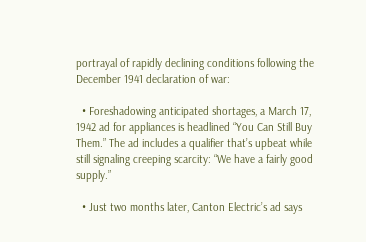portrayal of rapidly declining conditions following the December 1941 declaration of war:

  • Foreshadowing anticipated shortages, a March 17, 1942 ad for appliances is headlined “You Can Still Buy Them.” The ad includes a qualifier that’s upbeat while still signaling creeping scarcity: “We have a fairly good supply.”

  • Just two months later, Canton Electric’s ad says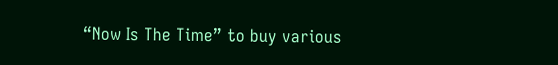“Now Is The Time” to buy various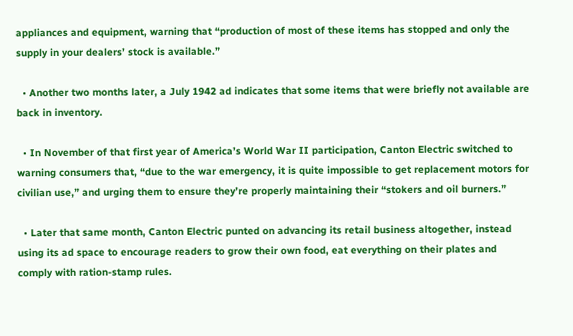appliances and equipment, warning that “production of most of these items has stopped and only the supply in your dealers’ stock is available.”

  • Another two months later, a July 1942 ad indicates that some items that were briefly not available are back in inventory.

  • In November of that first year of America’s World War II participation, Canton Electric switched to warning consumers that, “due to the war emergency, it is quite impossible to get replacement motors for civilian use,” and urging them to ensure they’re properly maintaining their “stokers and oil burners.”

  • Later that same month, Canton Electric punted on advancing its retail business altogether, instead using its ad space to encourage readers to grow their own food, eat everything on their plates and comply with ration-stamp rules.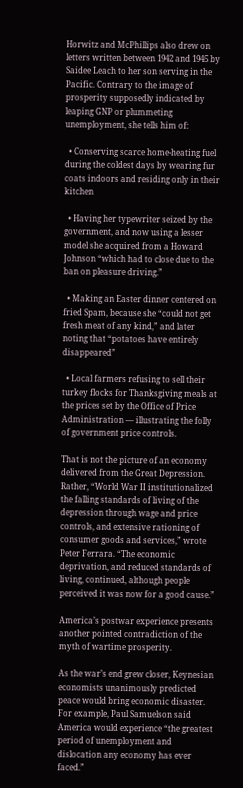Horwitz and McPhillips also drew on letters written between 1942 and 1945 by Saidee Leach to her son serving in the Pacific. Contrary to the image of prosperity supposedly indicated by leaping GNP or plummeting unemployment, she tells him of:

  • Conserving scarce home-heating fuel during the coldest days by wearing fur coats indoors and residing only in their kitchen

  • Having her typewriter seized by the government, and now using a lesser model she acquired from a Howard Johnson “which had to close due to the ban on pleasure driving.”

  • Making an Easter dinner centered on fried Spam, because she “could not get fresh meat of any kind,” and later noting that “potatoes have entirely disappeared”

  • Local farmers refusing to sell their turkey flocks for Thanksgiving meals at the prices set by the Office of Price Administration — illustrating the folly of government price controls.

That is not the picture of an economy delivered from the Great Depression. Rather, “World War II institutionalized the falling standards of living of the depression through wage and price controls, and extensive rationing of consumer goods and services,” wrote Peter Ferrara. “The economic deprivation, and reduced standards of living, continued, although people perceived it was now for a good cause.”

America’s postwar experience presents another pointed contradiction of the myth of wartime prosperity.

As the war’s end grew closer, Keynesian economists unanimously predicted peace would bring economic disaster. For example, Paul Samuelson said America would experience “the greatest period of unemployment and dislocation any economy has ever faced.”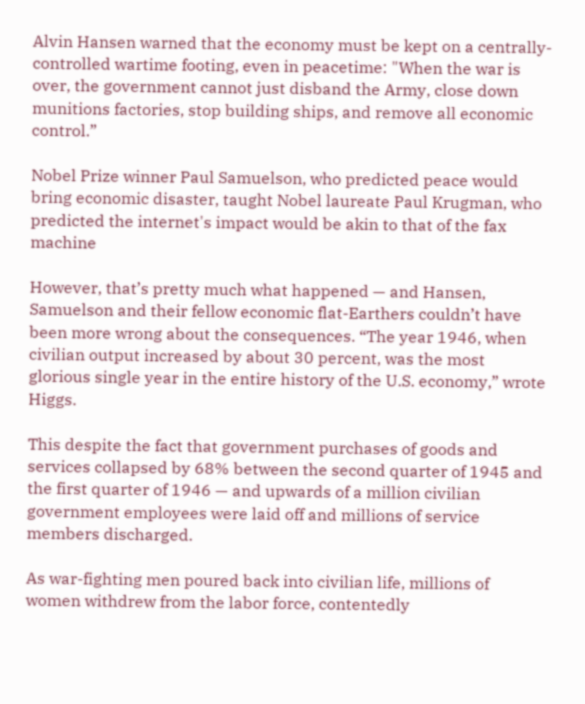Alvin Hansen warned that the economy must be kept on a centrally-controlled wartime footing, even in peacetime: "When the war is over, the government cannot just disband the Army, close down munitions factories, stop building ships, and remove all economic control.”

Nobel Prize winner Paul Samuelson, who predicted peace would bring economic disaster, taught Nobel laureate Paul Krugman, who predicted the internet's impact would be akin to that of the fax machine

However, that’s pretty much what happened — and Hansen, Samuelson and their fellow economic flat-Earthers couldn’t have been more wrong about the consequences. “The year 1946, when civilian output increased by about 30 percent, was the most glorious single year in the entire history of the U.S. economy,” wrote Higgs.

This despite the fact that government purchases of goods and services collapsed by 68% between the second quarter of 1945 and the first quarter of 1946 — and upwards of a million civilian government employees were laid off and millions of service members discharged.

As war-fighting men poured back into civilian life, millions of women withdrew from the labor force, contentedly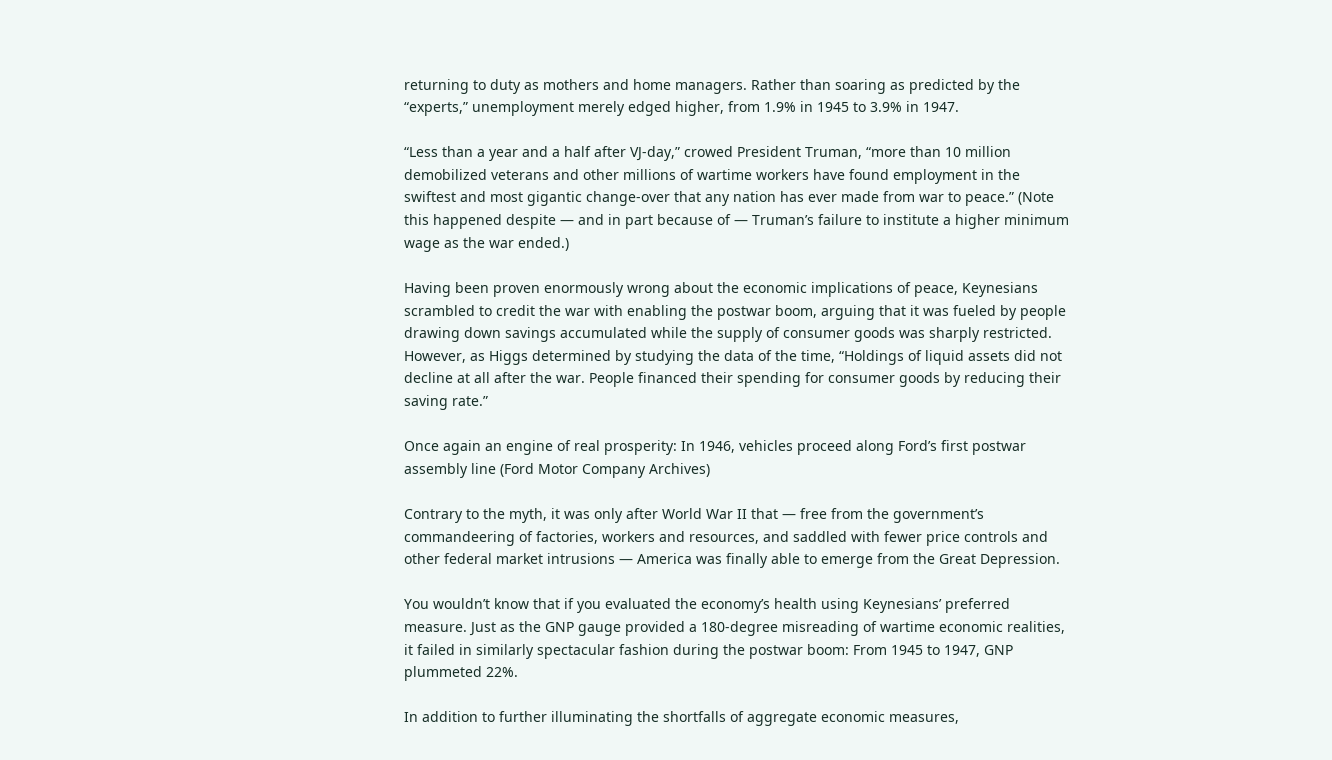returning to duty as mothers and home managers. Rather than soaring as predicted by the “experts,” unemployment merely edged higher, from 1.9% in 1945 to 3.9% in 1947.

“Less than a year and a half after VJ-day,” crowed President Truman, “more than 10 million demobilized veterans and other millions of wartime workers have found employment in the swiftest and most gigantic change-over that any nation has ever made from war to peace.” (Note this happened despite — and in part because of — Truman’s failure to institute a higher minimum wage as the war ended.)

Having been proven enormously wrong about the economic implications of peace, Keynesians scrambled to credit the war with enabling the postwar boom, arguing that it was fueled by people drawing down savings accumulated while the supply of consumer goods was sharply restricted. However, as Higgs determined by studying the data of the time, “Holdings of liquid assets did not decline at all after the war. People financed their spending for consumer goods by reducing their saving rate.”

Once again an engine of real prosperity: In 1946, vehicles proceed along Ford’s first postwar assembly line (Ford Motor Company Archives)

Contrary to the myth, it was only after World War II that — free from the government’s commandeering of factories, workers and resources, and saddled with fewer price controls and other federal market intrusions — America was finally able to emerge from the Great Depression.

You wouldn’t know that if you evaluated the economy’s health using Keynesians’ preferred measure. Just as the GNP gauge provided a 180-degree misreading of wartime economic realities, it failed in similarly spectacular fashion during the postwar boom: From 1945 to 1947, GNP plummeted 22%.

In addition to further illuminating the shortfalls of aggregate economic measures,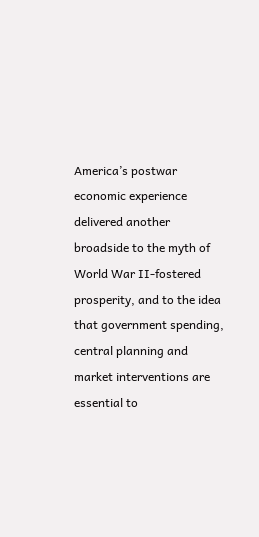America’s postwar economic experience delivered another broadside to the myth of World War II-fostered prosperity, and to the idea that government spending, central planning and market interventions are essential to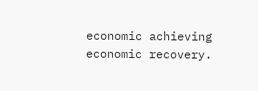economic achieving economic recovery.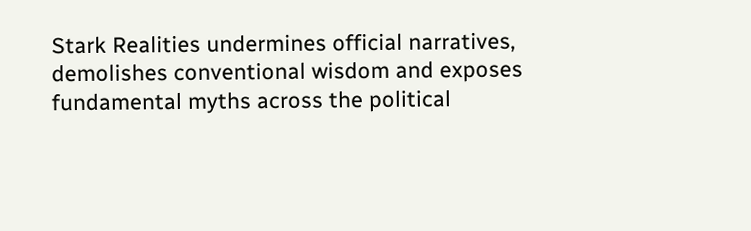Stark Realities undermines official narratives, demolishes conventional wisdom and exposes fundamental myths across the political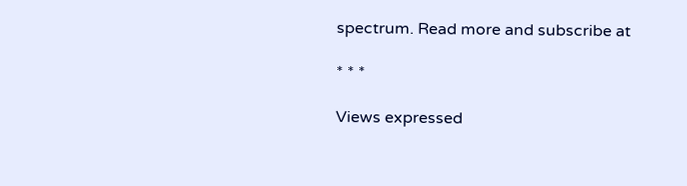spectrum. Read more and subscribe at

* * *

Views expressed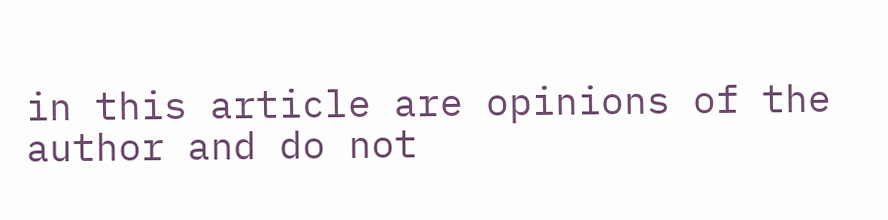in this article are opinions of the author and do not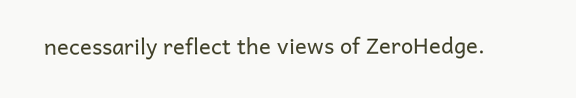necessarily reflect the views of ZeroHedge.